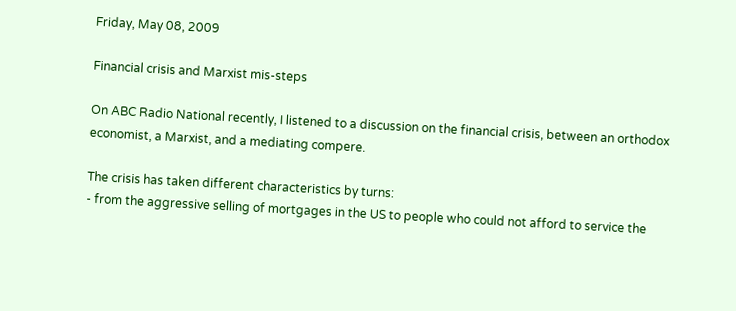Friday, May 08, 2009

Financial crisis and Marxist mis-steps

On ABC Radio National recently, I listened to a discussion on the financial crisis, between an orthodox economist, a Marxist, and a mediating compere.

The crisis has taken different characteristics by turns:
- from the aggressive selling of mortgages in the US to people who could not afford to service the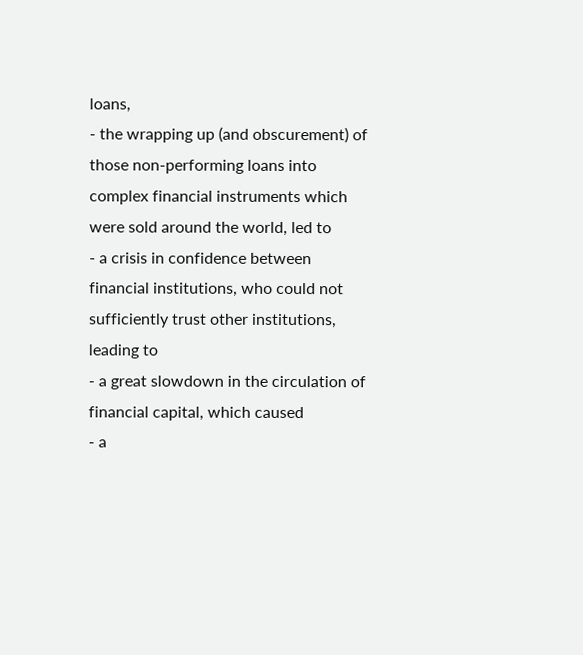loans,
- the wrapping up (and obscurement) of those non-performing loans into complex financial instruments which were sold around the world, led to
- a crisis in confidence between financial institutions, who could not sufficiently trust other institutions, leading to
- a great slowdown in the circulation of financial capital, which caused
- a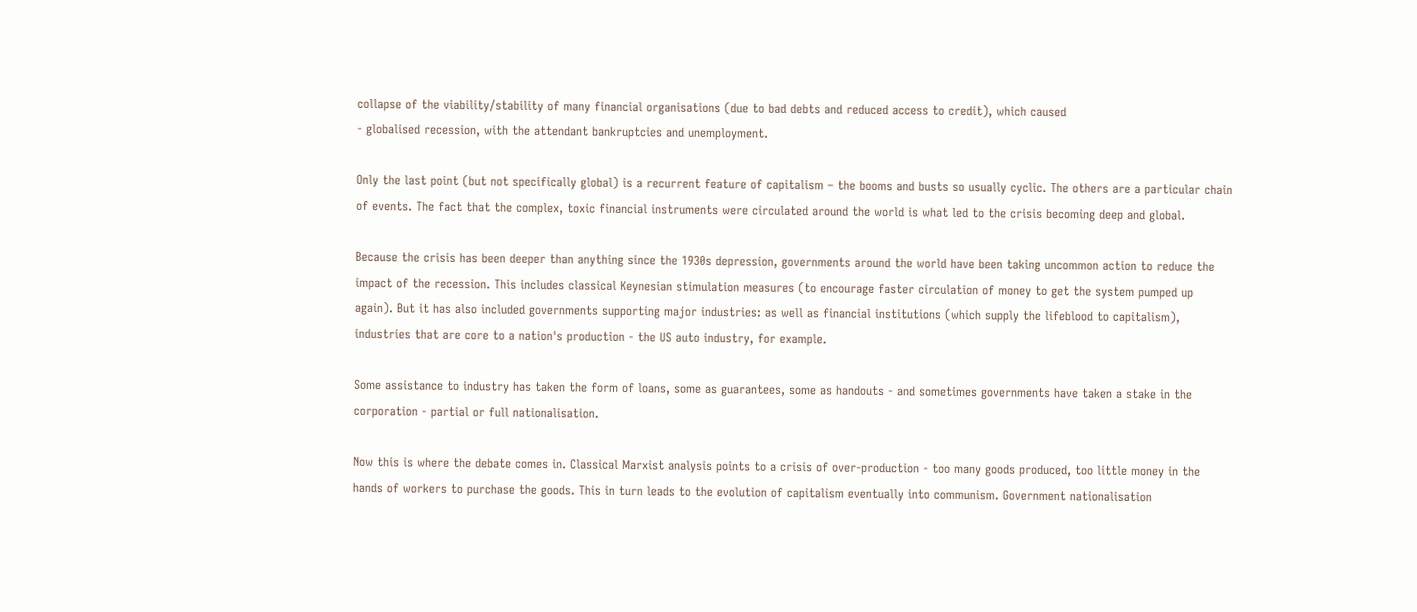collapse of the viability/stability of many financial organisations (due to bad debts and reduced access to credit), which caused
- globalised recession, with the attendant bankruptcies and unemployment.

Only the last point (but not specifically global) is a recurrent feature of capitalism – the booms and busts so usually cyclic. The others are a particular chain of events. The fact that the complex, toxic financial instruments were circulated around the world is what led to the crisis becoming deep and global.

Because the crisis has been deeper than anything since the 1930s depression, governments around the world have been taking uncommon action to reduce the impact of the recession. This includes classical Keynesian stimulation measures (to encourage faster circulation of money to get the system pumped up again). But it has also included governments supporting major industries: as well as financial institutions (which supply the lifeblood to capitalism), industries that are core to a nation's production - the US auto industry, for example.

Some assistance to industry has taken the form of loans, some as guarantees, some as handouts - and sometimes governments have taken a stake in the corporation - partial or full nationalisation.

Now this is where the debate comes in. Classical Marxist analysis points to a crisis of over-production - too many goods produced, too little money in the hands of workers to purchase the goods. This in turn leads to the evolution of capitalism eventually into communism. Government nationalisation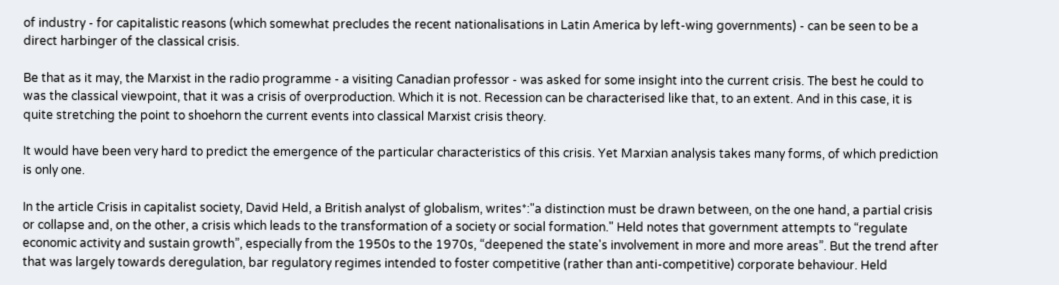of industry - for capitalistic reasons (which somewhat precludes the recent nationalisations in Latin America by left-wing governments) - can be seen to be a direct harbinger of the classical crisis.

Be that as it may, the Marxist in the radio programme - a visiting Canadian professor - was asked for some insight into the current crisis. The best he could to was the classical viewpoint, that it was a crisis of overproduction. Which it is not. Recession can be characterised like that, to an extent. And in this case, it is quite stretching the point to shoehorn the current events into classical Marxist crisis theory.

It would have been very hard to predict the emergence of the particular characteristics of this crisis. Yet Marxian analysis takes many forms, of which prediction is only one.

In the article Crisis in capitalist society, David Held, a British analyst of globalism, writes*:"a distinction must be drawn between, on the one hand, a partial crisis or collapse and, on the other, a crisis which leads to the transformation of a society or social formation." Held notes that government attempts to “regulate economic activity and sustain growth”, especially from the 1950s to the 1970s, “deepened the state's involvement in more and more areas”. But the trend after that was largely towards deregulation, bar regulatory regimes intended to foster competitive (rather than anti-competitive) corporate behaviour. Held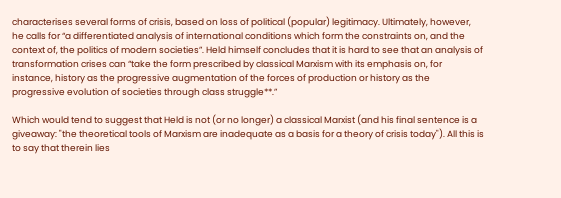characterises several forms of crisis, based on loss of political (popular) legitimacy. Ultimately, however, he calls for “a differentiated analysis of international conditions which form the constraints on, and the context of, the politics of modern societies”. Held himself concludes that it is hard to see that an analysis of transformation crises can “take the form prescribed by classical Marxism with its emphasis on, for instance, history as the progressive augmentation of the forces of production or history as the progressive evolution of societies through class struggle**.”

Which would tend to suggest that Held is not (or no longer) a classical Marxist (and his final sentence is a giveaway: "the theoretical tools of Marxism are inadequate as a basis for a theory of crisis today"). All this is to say that therein lies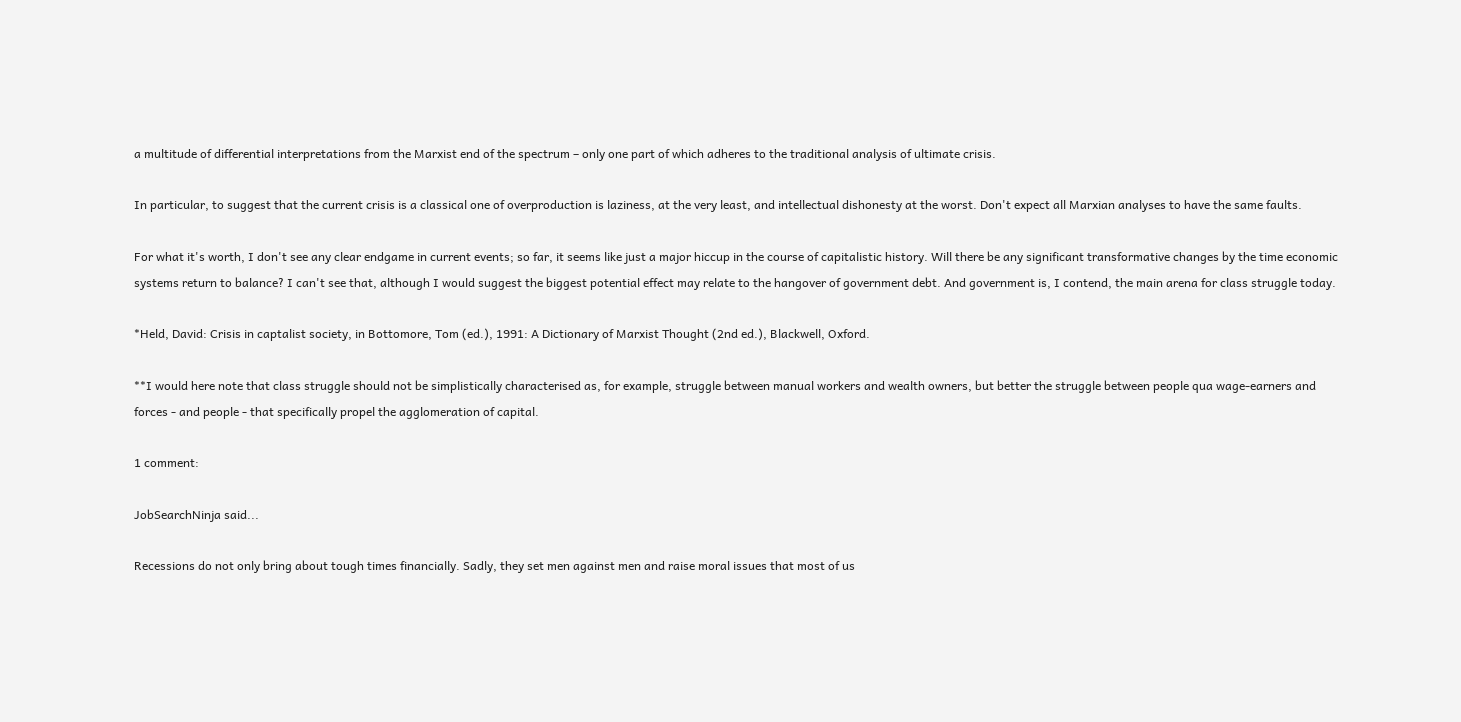a multitude of differential interpretations from the Marxist end of the spectrum – only one part of which adheres to the traditional analysis of ultimate crisis.

In particular, to suggest that the current crisis is a classical one of overproduction is laziness, at the very least, and intellectual dishonesty at the worst. Don't expect all Marxian analyses to have the same faults.

For what it's worth, I don't see any clear endgame in current events; so far, it seems like just a major hiccup in the course of capitalistic history. Will there be any significant transformative changes by the time economic systems return to balance? I can't see that, although I would suggest the biggest potential effect may relate to the hangover of government debt. And government is, I contend, the main arena for class struggle today.

*Held, David: Crisis in captalist society, in Bottomore, Tom (ed.), 1991: A Dictionary of Marxist Thought (2nd ed.), Blackwell, Oxford.

**I would here note that class struggle should not be simplistically characterised as, for example, struggle between manual workers and wealth owners, but better the struggle between people qua wage-earners and forces - and people - that specifically propel the agglomeration of capital.

1 comment:

JobSearchNinja said...

Recessions do not only bring about tough times financially. Sadly, they set men against men and raise moral issues that most of us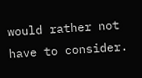would rather not have to consider.